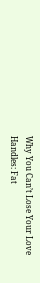Why You Can’t Lose Your Love Handles: Fat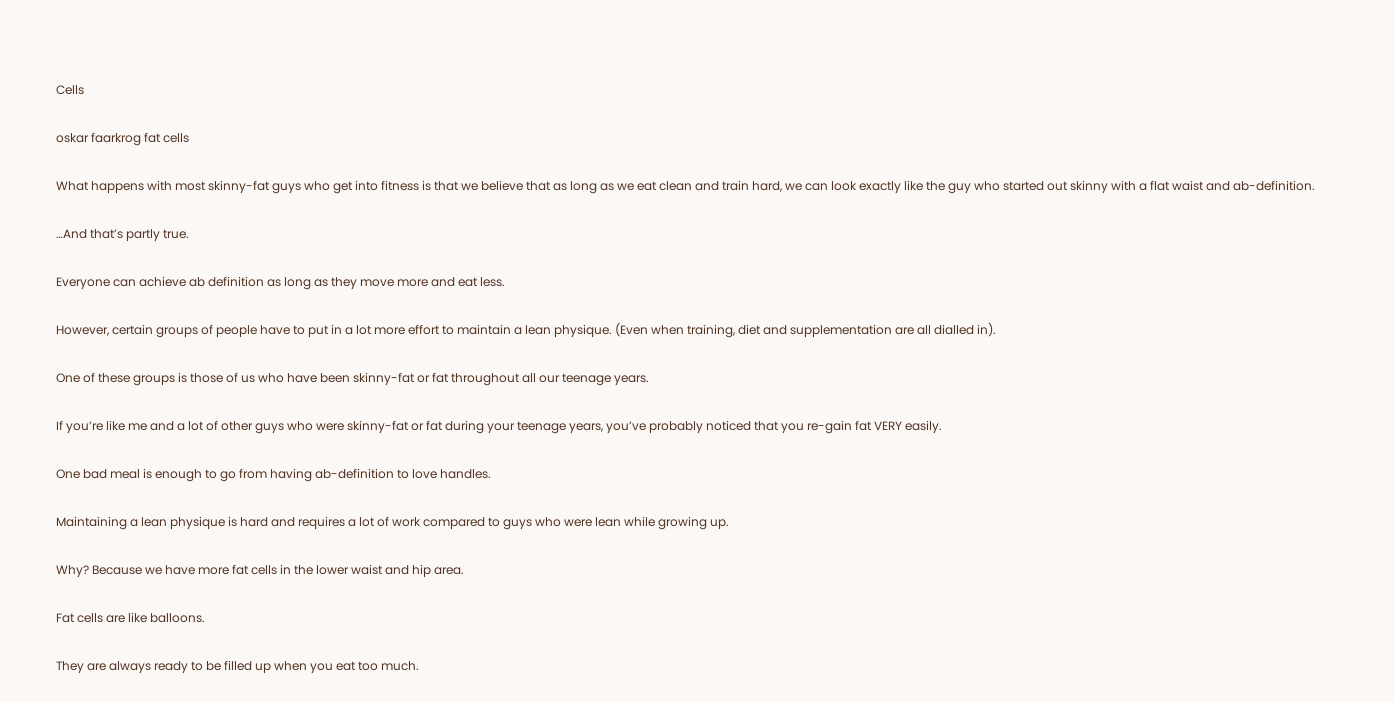Cells

oskar faarkrog fat cells

What happens with most skinny-fat guys who get into fitness is that we believe that as long as we eat clean and train hard, we can look exactly like the guy who started out skinny with a flat waist and ab-definition.

…And that’s partly true.

Everyone can achieve ab definition as long as they move more and eat less.

However, certain groups of people have to put in a lot more effort to maintain a lean physique. (Even when training, diet and supplementation are all dialled in).

One of these groups is those of us who have been skinny-fat or fat throughout all our teenage years.

If you’re like me and a lot of other guys who were skinny-fat or fat during your teenage years, you’ve probably noticed that you re-gain fat VERY easily.

One bad meal is enough to go from having ab-definition to love handles.

Maintaining a lean physique is hard and requires a lot of work compared to guys who were lean while growing up.

Why? Because we have more fat cells in the lower waist and hip area.

Fat cells are like balloons.

They are always ready to be filled up when you eat too much.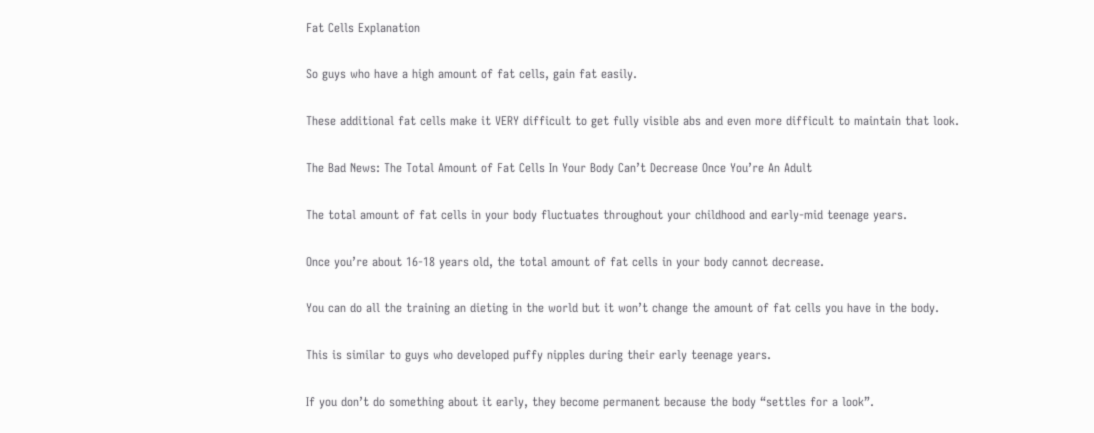Fat Cells Explanation

So guys who have a high amount of fat cells, gain fat easily.

These additional fat cells make it VERY difficult to get fully visible abs and even more difficult to maintain that look.

The Bad News: The Total Amount of Fat Cells In Your Body Can’t Decrease Once You’re An Adult

The total amount of fat cells in your body fluctuates throughout your childhood and early-mid teenage years.

Once you’re about 16-18 years old, the total amount of fat cells in your body cannot decrease.

You can do all the training an dieting in the world but it won’t change the amount of fat cells you have in the body.

This is similar to guys who developed puffy nipples during their early teenage years.

If you don’t do something about it early, they become permanent because the body “settles for a look”.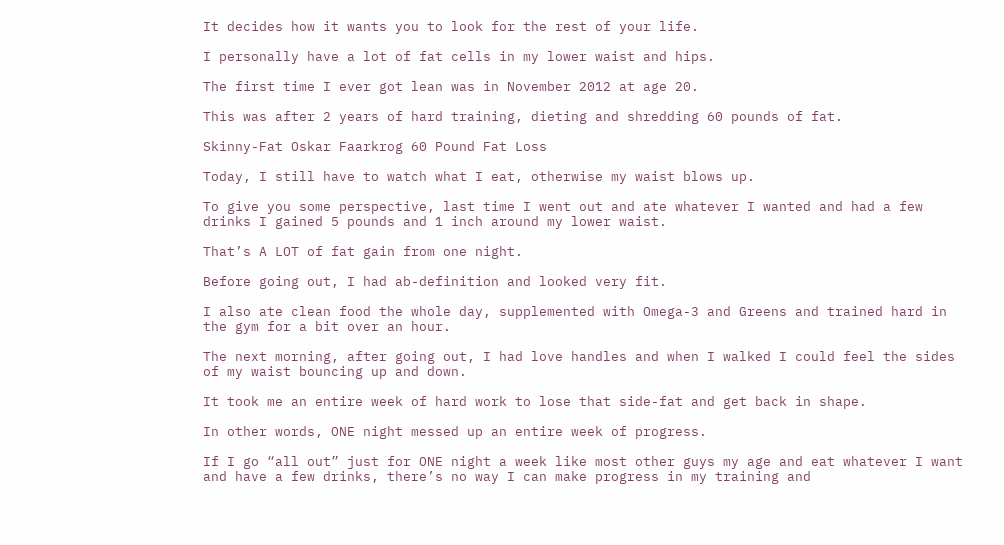It decides how it wants you to look for the rest of your life.

I personally have a lot of fat cells in my lower waist and hips.

The first time I ever got lean was in November 2012 at age 20.

This was after 2 years of hard training, dieting and shredding 60 pounds of fat.

Skinny-Fat Oskar Faarkrog 60 Pound Fat Loss

Today, I still have to watch what I eat, otherwise my waist blows up.

To give you some perspective, last time I went out and ate whatever I wanted and had a few drinks I gained 5 pounds and 1 inch around my lower waist.

That’s A LOT of fat gain from one night.

Before going out, I had ab-definition and looked very fit.

I also ate clean food the whole day, supplemented with Omega-3 and Greens and trained hard in the gym for a bit over an hour.

The next morning, after going out, I had love handles and when I walked I could feel the sides of my waist bouncing up and down.

It took me an entire week of hard work to lose that side-fat and get back in shape.

In other words, ONE night messed up an entire week of progress.

If I go “all out” just for ONE night a week like most other guys my age and eat whatever I want and have a few drinks, there’s no way I can make progress in my training and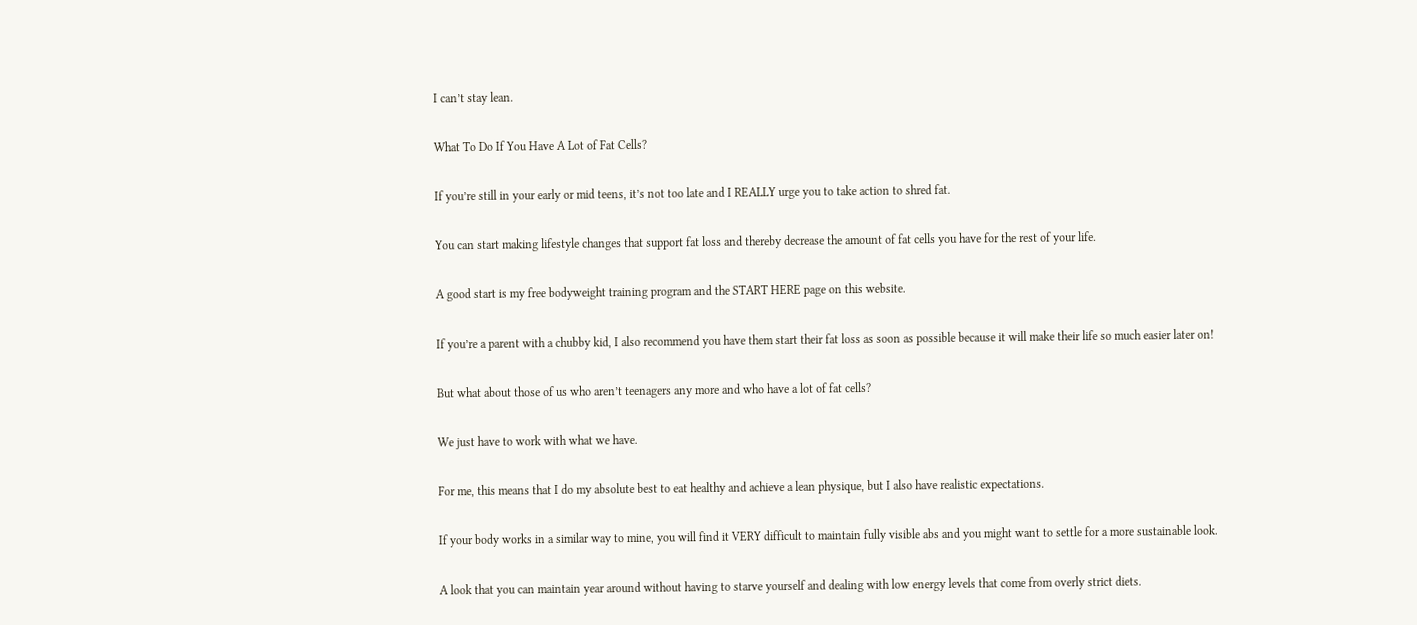I can’t stay lean.

What To Do If You Have A Lot of Fat Cells?

If you’re still in your early or mid teens, it’s not too late and I REALLY urge you to take action to shred fat.

You can start making lifestyle changes that support fat loss and thereby decrease the amount of fat cells you have for the rest of your life.

A good start is my free bodyweight training program and the START HERE page on this website.

If you’re a parent with a chubby kid, I also recommend you have them start their fat loss as soon as possible because it will make their life so much easier later on!

But what about those of us who aren’t teenagers any more and who have a lot of fat cells?

We just have to work with what we have.

For me, this means that I do my absolute best to eat healthy and achieve a lean physique, but I also have realistic expectations.

If your body works in a similar way to mine, you will find it VERY difficult to maintain fully visible abs and you might want to settle for a more sustainable look.

A look that you can maintain year around without having to starve yourself and dealing with low energy levels that come from overly strict diets.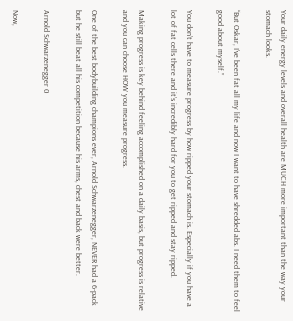Your daily energy levels and overall health are MUCH more important than the way your stomach looks.

“But Oskar, I’ve been fat all my life and now I want to have shredded abs. I need them to feel good about myself.”

You don’t have to measure progress by how ripped your stomach is. Especially if you have a lot of fat cells there and it’s incredibly hard for you to get ripped and stay ripped.

Making progress is key behind feeling accomplished on a daily basis, but progress is relative and you can choose HOW you measure progress.

One of the best bodybuilding champions ever, Arnold Schwarzenegger, NEVER had a 6-pack but he still beat all his competition because his arms, chest and back were better.

Arnold Schwarzenegger 0

Now,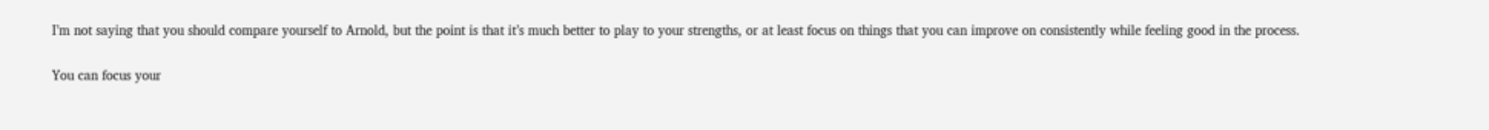I’m not saying that you should compare yourself to Arnold, but the point is that it’s much better to play to your strengths, or at least focus on things that you can improve on consistently while feeling good in the process.

You can focus your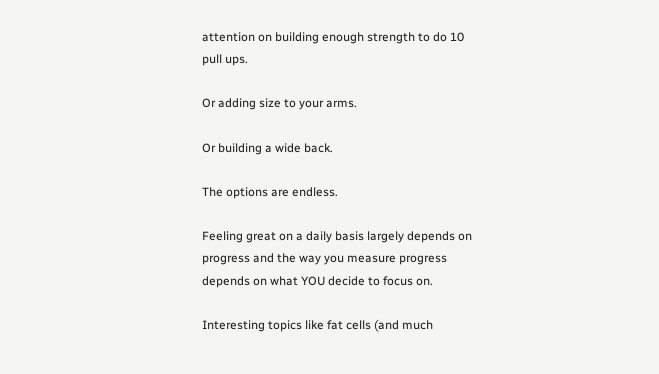attention on building enough strength to do 10 pull ups.

Or adding size to your arms.

Or building a wide back.

The options are endless.

Feeling great on a daily basis largely depends on progress and the way you measure progress depends on what YOU decide to focus on.

Interesting topics like fat cells (and much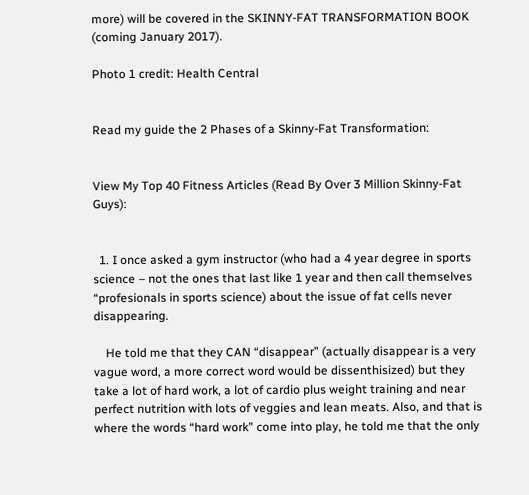more) will be covered in the SKINNY-FAT TRANSFORMATION BOOK (coming January 2017).

Photo 1 credit: Health Central


Read my guide the 2 Phases of a Skinny-Fat Transformation:


View My Top 40 Fitness Articles (Read By Over 3 Million Skinny-Fat Guys):


  1. I once asked a gym instructor (who had a 4 year degree in sports science – not the ones that last like 1 year and then call themselves “profesionals in sports science) about the issue of fat cells never disappearing.

    He told me that they CAN “disappear” (actually disappear is a very vague word, a more correct word would be dissenthisized) but they take a lot of hard work, a lot of cardio plus weight training and near perfect nutrition with lots of veggies and lean meats. Also, and that is where the words “hard work” come into play, he told me that the only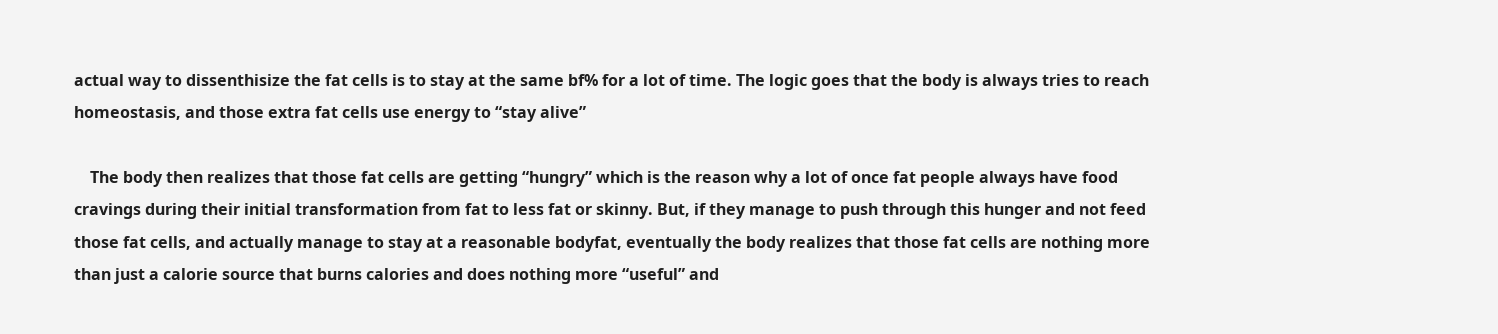actual way to dissenthisize the fat cells is to stay at the same bf% for a lot of time. The logic goes that the body is always tries to reach homeostasis, and those extra fat cells use energy to “stay alive”

    The body then realizes that those fat cells are getting “hungry” which is the reason why a lot of once fat people always have food cravings during their initial transformation from fat to less fat or skinny. But, if they manage to push through this hunger and not feed those fat cells, and actually manage to stay at a reasonable bodyfat, eventually the body realizes that those fat cells are nothing more than just a calorie source that burns calories and does nothing more “useful” and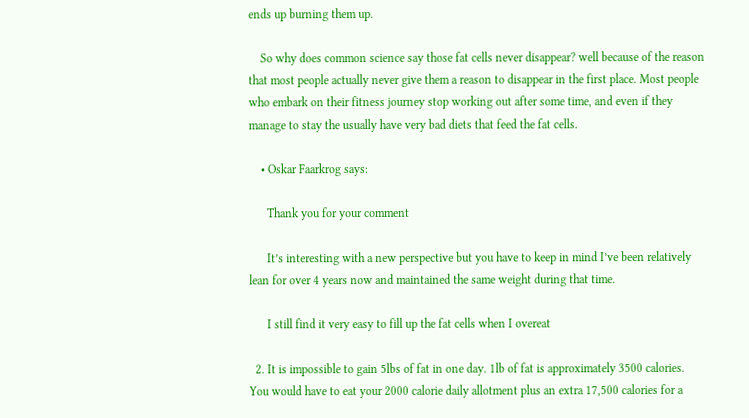ends up burning them up.

    So why does common science say those fat cells never disappear? well because of the reason that most people actually never give them a reason to disappear in the first place. Most people who embark on their fitness journey stop working out after some time, and even if they manage to stay the usually have very bad diets that feed the fat cells.

    • Oskar Faarkrog says:

      Thank you for your comment

      It’s interesting with a new perspective but you have to keep in mind I’ve been relatively lean for over 4 years now and maintained the same weight during that time.

      I still find it very easy to fill up the fat cells when I overeat

  2. It is impossible to gain 5lbs of fat in one day. 1lb of fat is approximately 3500 calories. You would have to eat your 2000 calorie daily allotment plus an extra 17,500 calories for a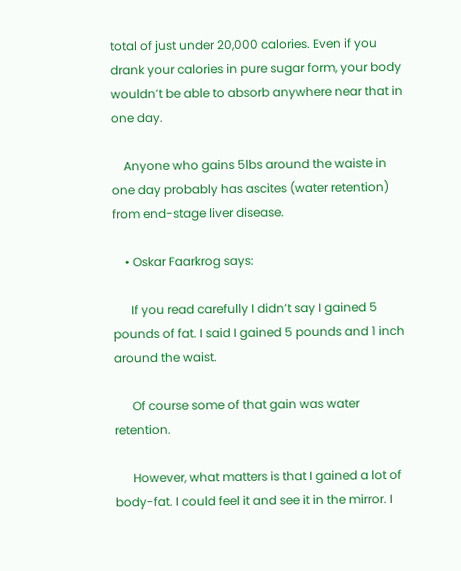total of just under 20,000 calories. Even if you drank your calories in pure sugar form, your body wouldn’t be able to absorb anywhere near that in one day.

    Anyone who gains 5lbs around the waiste in one day probably has ascites (water retention) from end-stage liver disease.

    • Oskar Faarkrog says:

      If you read carefully I didn’t say I gained 5 pounds of fat. I said I gained 5 pounds and 1 inch around the waist.

      Of course some of that gain was water retention.

      However, what matters is that I gained a lot of body-fat. I could feel it and see it in the mirror. I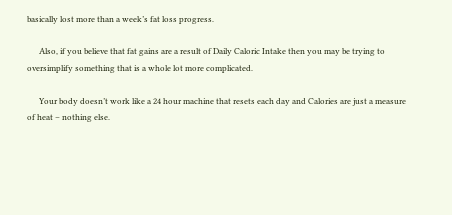basically lost more than a week’s fat loss progress.

      Also, if you believe that fat gains are a result of Daily Caloric Intake then you may be trying to oversimplify something that is a whole lot more complicated.

      Your body doesn’t work like a 24 hour machine that resets each day and Calories are just a measure of heat – nothing else.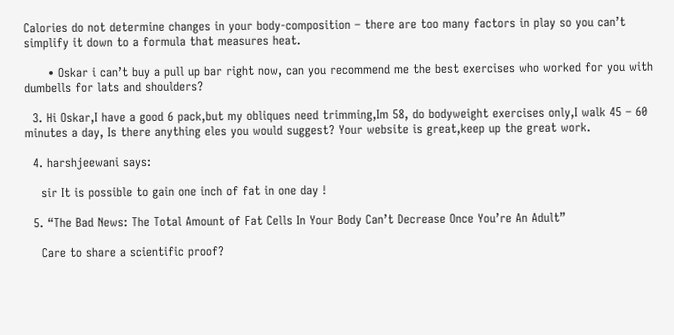Calories do not determine changes in your body-composition – there are too many factors in play so you can’t simplify it down to a formula that measures heat.

      • Oskar i can’t buy a pull up bar right now, can you recommend me the best exercises who worked for you with dumbells for lats and shoulders?

  3. Hi Oskar,I have a good 6 pack,but my obliques need trimming,Im 58, do bodyweight exercises only,I walk 45 – 60 minutes a day, Is there anything eles you would suggest? Your website is great,keep up the great work.

  4. harshjeewani says:

    sir It is possible to gain one inch of fat in one day !

  5. “The Bad News: The Total Amount of Fat Cells In Your Body Can’t Decrease Once You’re An Adult”

    Care to share a scientific proof?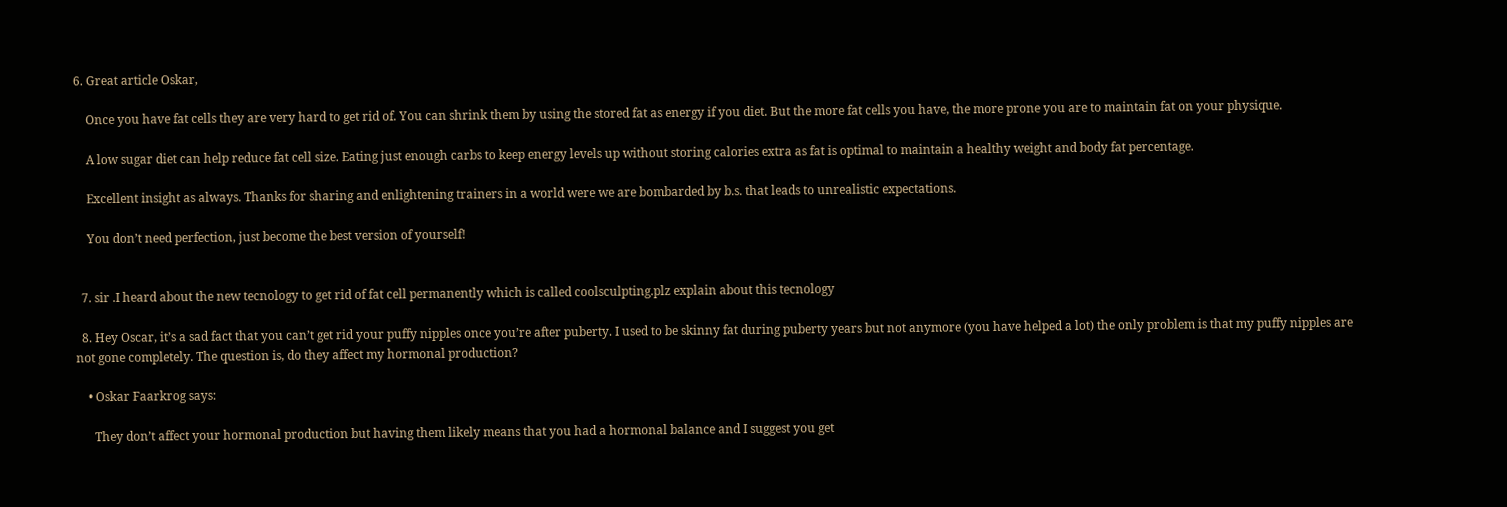6. Great article Oskar,

    Once you have fat cells they are very hard to get rid of. You can shrink them by using the stored fat as energy if you diet. But the more fat cells you have, the more prone you are to maintain fat on your physique.

    A low sugar diet can help reduce fat cell size. Eating just enough carbs to keep energy levels up without storing calories extra as fat is optimal to maintain a healthy weight and body fat percentage.

    Excellent insight as always. Thanks for sharing and enlightening trainers in a world were we are bombarded by b.s. that leads to unrealistic expectations.

    You don’t need perfection, just become the best version of yourself!


  7. sir .I heard about the new tecnology to get rid of fat cell permanently which is called coolsculpting.plz explain about this tecnology

  8. Hey Oscar, it’s a sad fact that you can’t get rid your puffy nipples once you’re after puberty. I used to be skinny fat during puberty years but not anymore (you have helped a lot) the only problem is that my puffy nipples are not gone completely. The question is, do they affect my hormonal production?

    • Oskar Faarkrog says:

      They don’t affect your hormonal production but having them likely means that you had a hormonal balance and I suggest you get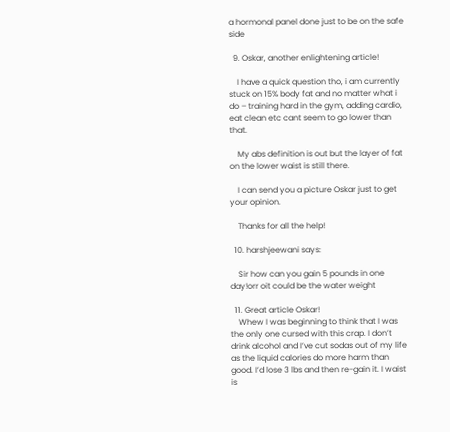a hormonal panel done just to be on the safe side

  9. Oskar, another enlightening article!

    I have a quick question tho, i am currently stuck on 15% body fat and no matter what i do – training hard in the gym, adding cardio, eat clean etc cant seem to go lower than that.

    My abs definition is out but the layer of fat on the lower waist is still there.

    I can send you a picture Oskar just to get your opinion.

    Thanks for all the help!

  10. harshjeewani says:

    Sir how can you gain 5 pounds in one day!orr oit could be the water weight

  11. Great article Oskar!
    Whew I was beginning to think that I was the only one cursed with this crap. I don’t drink alcohol and I’ve cut sodas out of my life as the liquid calories do more harm than good. I’d lose 3 lbs and then re-gain it. I waist is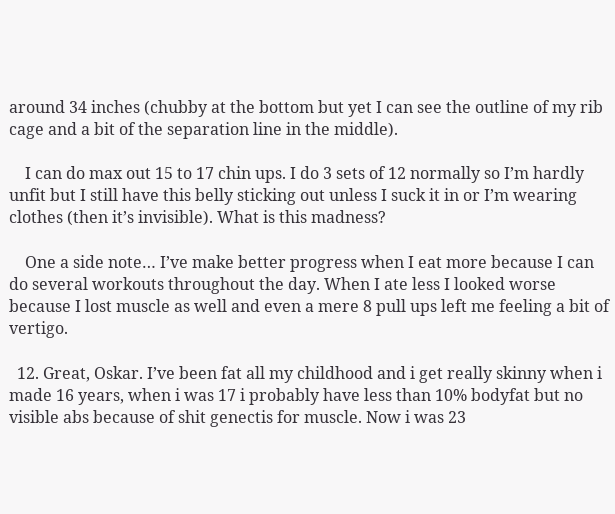around 34 inches (chubby at the bottom but yet I can see the outline of my rib cage and a bit of the separation line in the middle).

    I can do max out 15 to 17 chin ups. I do 3 sets of 12 normally so I’m hardly unfit but I still have this belly sticking out unless I suck it in or I’m wearing clothes (then it’s invisible). What is this madness?

    One a side note… I’ve make better progress when I eat more because I can do several workouts throughout the day. When I ate less I looked worse because I lost muscle as well and even a mere 8 pull ups left me feeling a bit of vertigo.

  12. Great, Oskar. I’ve been fat all my childhood and i get really skinny when i made 16 years, when i was 17 i probably have less than 10% bodyfat but no visible abs because of shit genectis for muscle. Now i was 23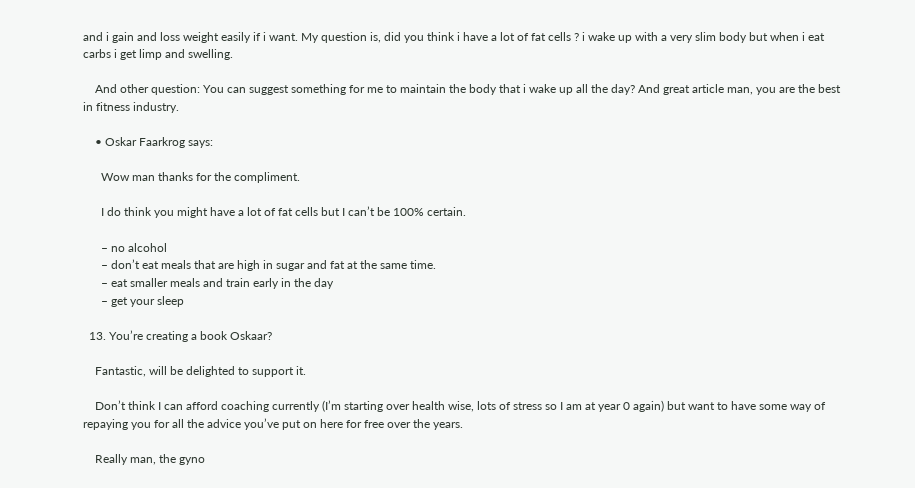and i gain and loss weight easily if i want. My question is, did you think i have a lot of fat cells ? i wake up with a very slim body but when i eat carbs i get limp and swelling.

    And other question: You can suggest something for me to maintain the body that i wake up all the day? And great article man, you are the best in fitness industry.

    • Oskar Faarkrog says:

      Wow man thanks for the compliment.

      I do think you might have a lot of fat cells but I can’t be 100% certain.

      – no alcohol
      – don’t eat meals that are high in sugar and fat at the same time.
      – eat smaller meals and train early in the day
      – get your sleep

  13. You’re creating a book Oskaar?

    Fantastic, will be delighted to support it.

    Don’t think I can afford coaching currently (I’m starting over health wise, lots of stress so I am at year 0 again) but want to have some way of repaying you for all the advice you’ve put on here for free over the years.

    Really man, the gyno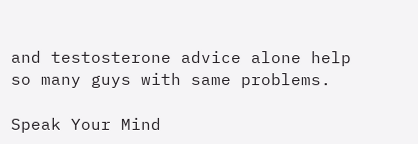and testosterone advice alone help so many guys with same problems.

Speak Your Mind